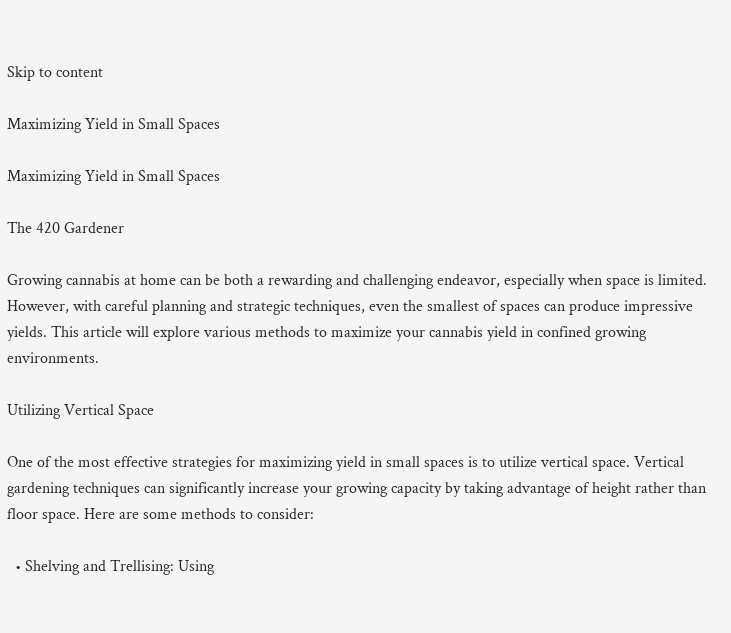Skip to content

Maximizing Yield in Small Spaces

Maximizing Yield in Small Spaces

The 420 Gardener

Growing cannabis at home can be both a rewarding and challenging endeavor, especially when space is limited. However, with careful planning and strategic techniques, even the smallest of spaces can produce impressive yields. This article will explore various methods to maximize your cannabis yield in confined growing environments.

Utilizing Vertical Space

One of the most effective strategies for maximizing yield in small spaces is to utilize vertical space. Vertical gardening techniques can significantly increase your growing capacity by taking advantage of height rather than floor space. Here are some methods to consider:

  • Shelving and Trellising: Using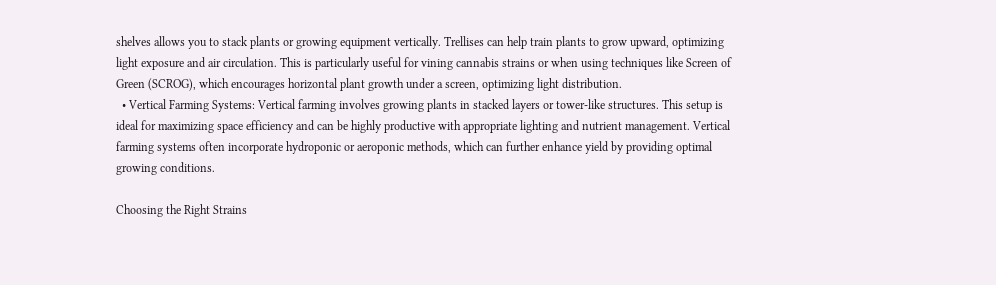shelves allows you to stack plants or growing equipment vertically. Trellises can help train plants to grow upward, optimizing light exposure and air circulation. This is particularly useful for vining cannabis strains or when using techniques like Screen of Green (SCROG), which encourages horizontal plant growth under a screen, optimizing light distribution.
  • Vertical Farming Systems: Vertical farming involves growing plants in stacked layers or tower-like structures. This setup is ideal for maximizing space efficiency and can be highly productive with appropriate lighting and nutrient management. Vertical farming systems often incorporate hydroponic or aeroponic methods, which can further enhance yield by providing optimal growing conditions.

Choosing the Right Strains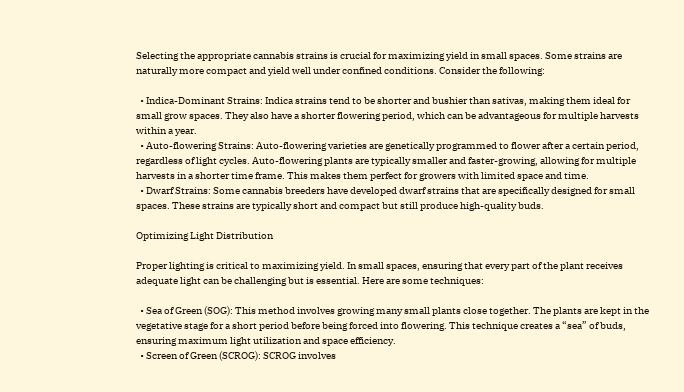Selecting the appropriate cannabis strains is crucial for maximizing yield in small spaces. Some strains are naturally more compact and yield well under confined conditions. Consider the following:

  • Indica-Dominant Strains: Indica strains tend to be shorter and bushier than sativas, making them ideal for small grow spaces. They also have a shorter flowering period, which can be advantageous for multiple harvests within a year.
  • Auto-flowering Strains: Auto-flowering varieties are genetically programmed to flower after a certain period, regardless of light cycles. Auto-flowering plants are typically smaller and faster-growing, allowing for multiple harvests in a shorter time frame. This makes them perfect for growers with limited space and time.
  • Dwarf Strains: Some cannabis breeders have developed dwarf strains that are specifically designed for small spaces. These strains are typically short and compact but still produce high-quality buds.

Optimizing Light Distribution

Proper lighting is critical to maximizing yield. In small spaces, ensuring that every part of the plant receives adequate light can be challenging but is essential. Here are some techniques:

  • Sea of Green (SOG): This method involves growing many small plants close together. The plants are kept in the vegetative stage for a short period before being forced into flowering. This technique creates a “sea” of buds, ensuring maximum light utilization and space efficiency.
  • Screen of Green (SCROG): SCROG involves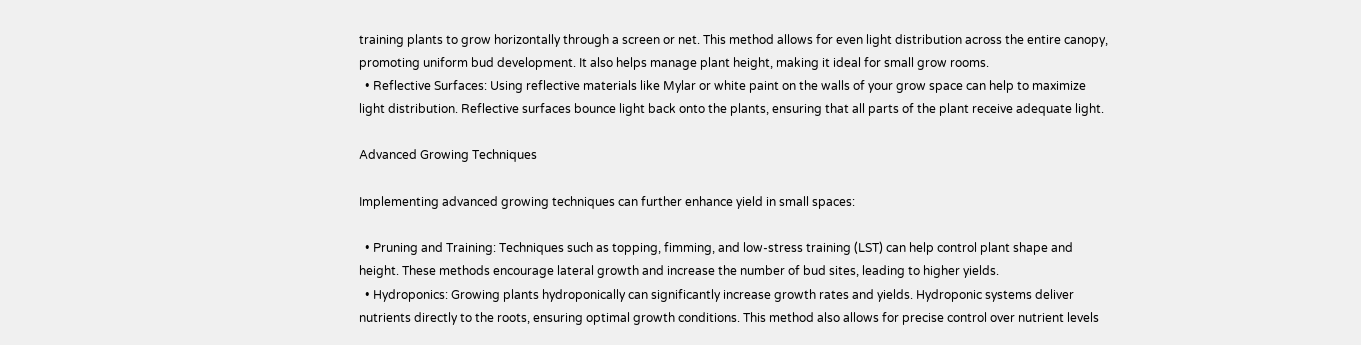training plants to grow horizontally through a screen or net. This method allows for even light distribution across the entire canopy, promoting uniform bud development. It also helps manage plant height, making it ideal for small grow rooms.
  • Reflective Surfaces: Using reflective materials like Mylar or white paint on the walls of your grow space can help to maximize light distribution. Reflective surfaces bounce light back onto the plants, ensuring that all parts of the plant receive adequate light.

Advanced Growing Techniques

Implementing advanced growing techniques can further enhance yield in small spaces:

  • Pruning and Training: Techniques such as topping, fimming, and low-stress training (LST) can help control plant shape and height. These methods encourage lateral growth and increase the number of bud sites, leading to higher yields.
  • Hydroponics: Growing plants hydroponically can significantly increase growth rates and yields. Hydroponic systems deliver nutrients directly to the roots, ensuring optimal growth conditions. This method also allows for precise control over nutrient levels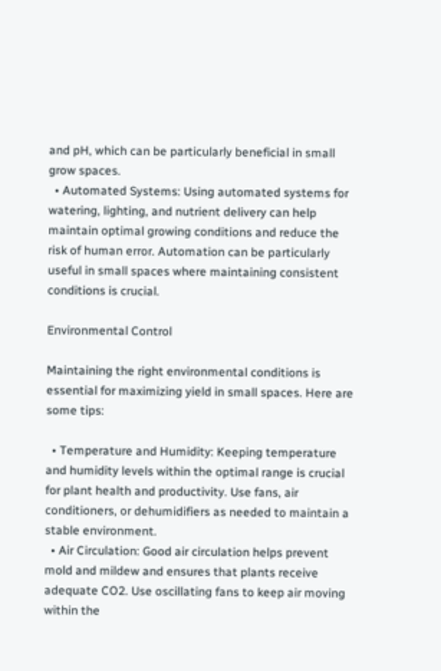and pH, which can be particularly beneficial in small grow spaces.
  • Automated Systems: Using automated systems for watering, lighting, and nutrient delivery can help maintain optimal growing conditions and reduce the risk of human error. Automation can be particularly useful in small spaces where maintaining consistent conditions is crucial.

Environmental Control

Maintaining the right environmental conditions is essential for maximizing yield in small spaces. Here are some tips:

  • Temperature and Humidity: Keeping temperature and humidity levels within the optimal range is crucial for plant health and productivity. Use fans, air conditioners, or dehumidifiers as needed to maintain a stable environment.
  • Air Circulation: Good air circulation helps prevent mold and mildew and ensures that plants receive adequate CO2. Use oscillating fans to keep air moving within the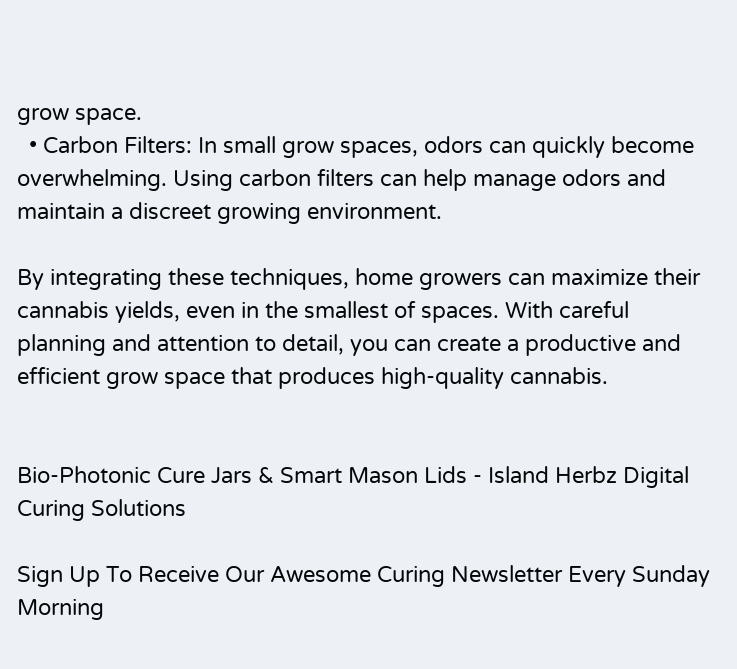grow space.
  • Carbon Filters: In small grow spaces, odors can quickly become overwhelming. Using carbon filters can help manage odors and maintain a discreet growing environment.

By integrating these techniques, home growers can maximize their cannabis yields, even in the smallest of spaces. With careful planning and attention to detail, you can create a productive and efficient grow space that produces high-quality cannabis.


Bio-Photonic Cure Jars & Smart Mason Lids - Island Herbz Digital Curing Solutions

Sign Up To Receive Our Awesome Curing Newsletter Every Sunday Morning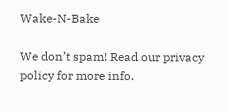Wake-N-Bake

We don’t spam! Read our privacy policy for more info.